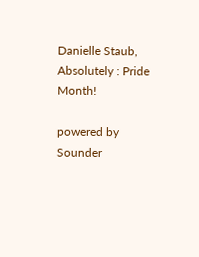Danielle Staub, Absolutely : Pride Month!

powered by Sounder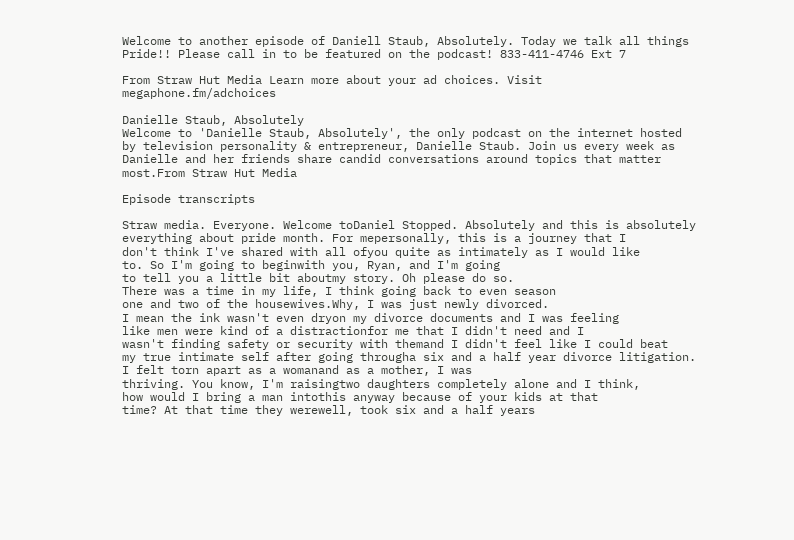Welcome to another episode of Daniell Staub, Absolutely. Today we talk all things Pride!! Please call in to be featured on the podcast! 833-411-4746 Ext 7

From Straw Hut Media Learn more about your ad choices. Visit megaphone.fm/adchoices

Danielle Staub, Absolutely
Welcome to 'Danielle Staub, Absolutely', the only podcast on the internet hosted by television personality & entrepreneur, Danielle Staub. Join us every week as Danielle and her friends share candid conversations around topics that matter most.From Straw Hut Media

Episode transcripts

Straw media. Everyone. Welcome toDaniel Stopped. Absolutely and this is absolutely
everything about pride month. For mepersonally, this is a journey that I
don't think I've shared with all ofyou quite as intimately as I would like
to. So I'm going to beginwith you, Ryan, and I'm going
to tell you a little bit aboutmy story. Oh please do so.
There was a time in my life, I think going back to even season
one and two of the housewives.Why, I was just newly divorced.
I mean the ink wasn't even dryon my divorce documents and I was feeling
like men were kind of a distractionfor me that I didn't need and I
wasn't finding safety or security with themand I didn't feel like I could beat
my true intimate self after going througha six and a half year divorce litigation.
I felt torn apart as a womanand as a mother, I was
thriving. You know, I'm raisingtwo daughters completely alone and I think,
how would I bring a man intothis anyway because of your kids at that
time? At that time they werewell, took six and a half years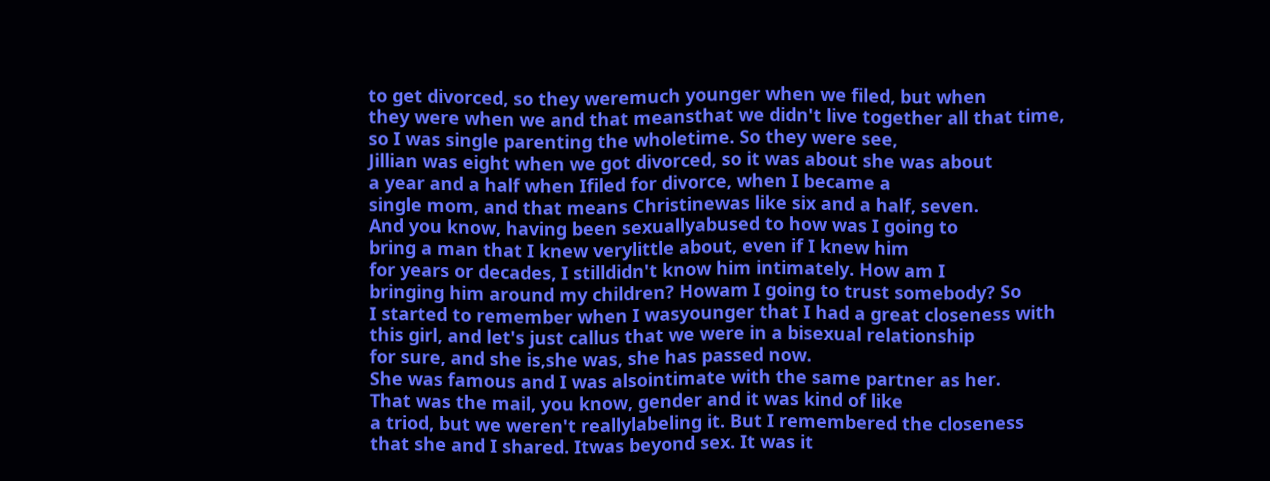to get divorced, so they weremuch younger when we filed, but when
they were when we and that meansthat we didn't live together all that time,
so I was single parenting the wholetime. So they were see,
Jillian was eight when we got divorced, so it was about she was about
a year and a half when Ifiled for divorce, when I became a
single mom, and that means Christinewas like six and a half, seven.
And you know, having been sexuallyabused to how was I going to
bring a man that I knew verylittle about, even if I knew him
for years or decades, I stilldidn't know him intimately. How am I
bringing him around my children? Howam I going to trust somebody? So
I started to remember when I wasyounger that I had a great closeness with
this girl, and let's just callus that we were in a bisexual relationship
for sure, and she is,she was, she has passed now.
She was famous and I was alsointimate with the same partner as her.
That was the mail, you know, gender and it was kind of like
a triod, but we weren't reallylabeling it. But I remembered the closeness
that she and I shared. Itwas beyond sex. It was it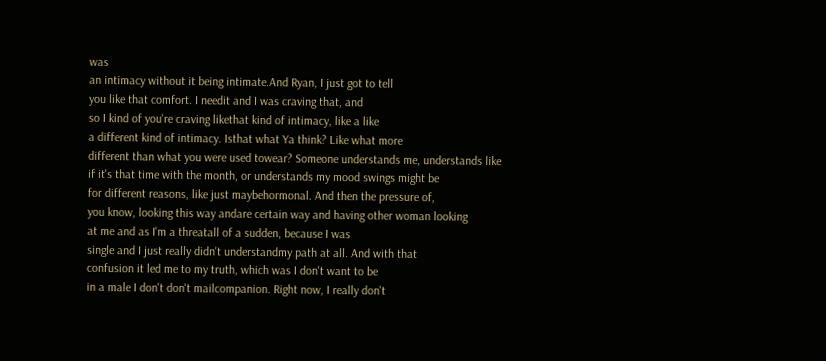was
an intimacy without it being intimate.And Ryan, I just got to tell
you like that comfort. I needit and I was craving that, and
so I kind of you're craving likethat kind of intimacy, like a like
a different kind of intimacy. Isthat what Ya think? Like what more
different than what you were used towear? Someone understands me, understands like
if it's that time with the month, or understands my mood swings might be
for different reasons, like just maybehormonal. And then the pressure of,
you know, looking this way andare certain way and having other woman looking
at me and as I'm a threatall of a sudden, because I was
single and I just really didn't understandmy path at all. And with that
confusion it led me to my truth, which was I don't want to be
in a male I don't don't mailcompanion. Right now, I really don't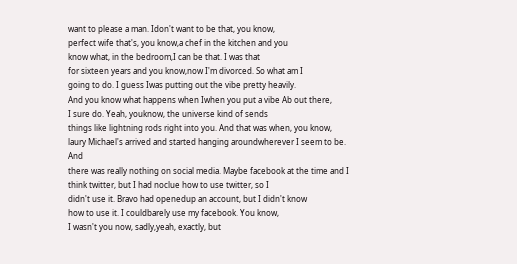want to please a man. Idon't want to be that, you know,
perfect wife that's, you know,a chef in the kitchen and you
know what, in the bedroom,I can be that. I was that
for sixteen years and you know,now I'm divorced. So what am I
going to do. I guess Iwas putting out the vibe pretty heavily.
And you know what happens when Iwhen you put a vibe Ab out there,
I sure do. Yeah, youknow, the universe kind of sends
things like lightning rods right into you. And that was when, you know,
laury Michael's arrived and started hanging aroundwherever I seem to be. And
there was really nothing on social media. Maybe facebook at the time and I
think twitter, but I had noclue how to use twitter, so I
didn't use it. Bravo had openedup an account, but I didn't know
how to use it. I couldbarely use my facebook. You know,
I wasn't you now, sadly,yeah, exactly, but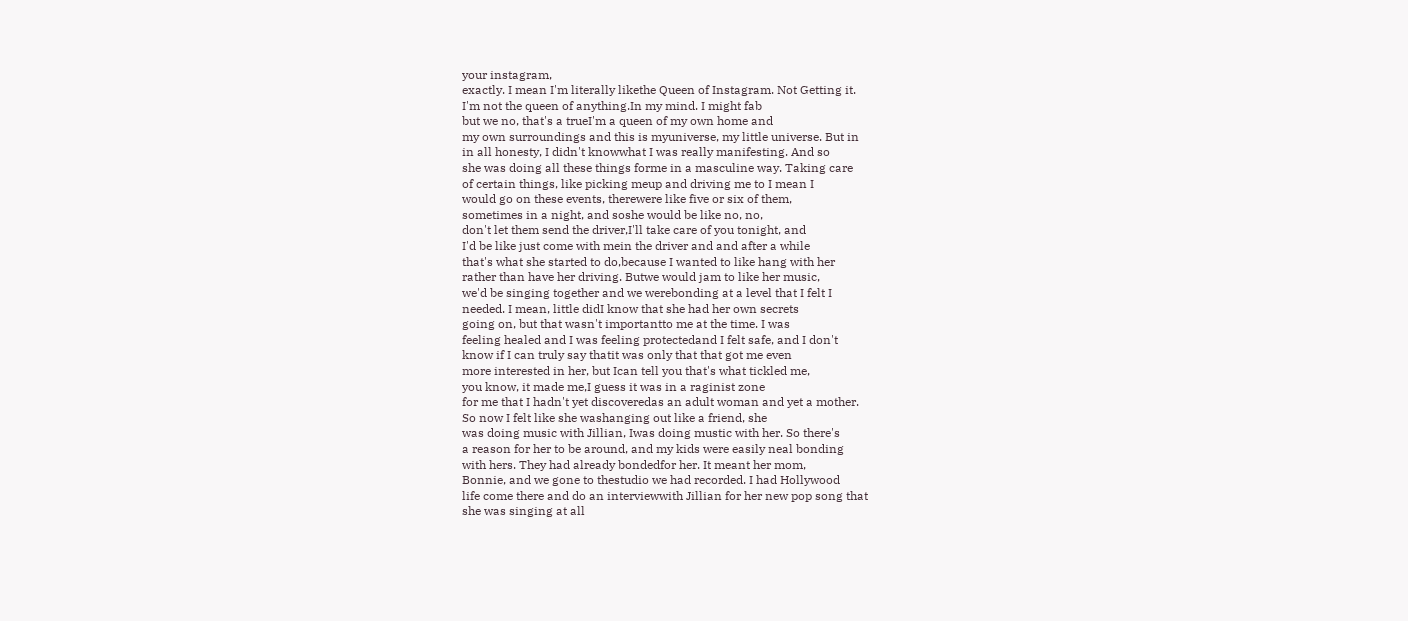your instagram,
exactly. I mean I'm literally likethe Queen of Instagram. Not Getting it.
I'm not the queen of anything.In my mind. I might fab
but we no, that's a trueI'm a queen of my own home and
my own surroundings and this is myuniverse, my little universe. But in
in all honesty, I didn't knowwhat I was really manifesting. And so
she was doing all these things forme in a masculine way. Taking care
of certain things, like picking meup and driving me to I mean I
would go on these events, therewere like five or six of them,
sometimes in a night, and soshe would be like no, no,
don't let them send the driver,I'll take care of you tonight, and
I'd be like just come with mein the driver and and after a while
that's what she started to do,because I wanted to like hang with her
rather than have her driving. Butwe would jam to like her music,
we'd be singing together and we werebonding at a level that I felt I
needed. I mean, little didI know that she had her own secrets
going on, but that wasn't importantto me at the time. I was
feeling healed and I was feeling protectedand I felt safe, and I don't
know if I can truly say thatit was only that that got me even
more interested in her, but Ican tell you that's what tickled me,
you know, it made me,I guess it was in a raginist zone
for me that I hadn't yet discoveredas an adult woman and yet a mother.
So now I felt like she washanging out like a friend, she
was doing music with Jillian, Iwas doing mustic with her. So there's
a reason for her to be around, and my kids were easily neal bonding
with hers. They had already bondedfor her. It meant her mom,
Bonnie, and we gone to thestudio we had recorded. I had Hollywood
life come there and do an interviewwith Jillian for her new pop song that
she was singing at all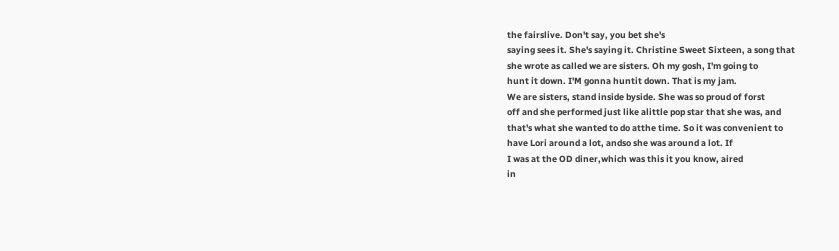the fairslive. Don't say, you bet she's
saying sees it. She's saying it. Christine Sweet Sixteen, a song that
she wrote as called we are sisters. Oh my gosh, I'm going to
hunt it down. I'M gonna huntit down. That is my jam.
We are sisters, stand inside byside. She was so proud of forst
off and she performed just like alittle pop star that she was, and
that's what she wanted to do atthe time. So it was convenient to
have Lori around a lot, andso she was around a lot. If
I was at the OD diner,which was this it you know, aired
in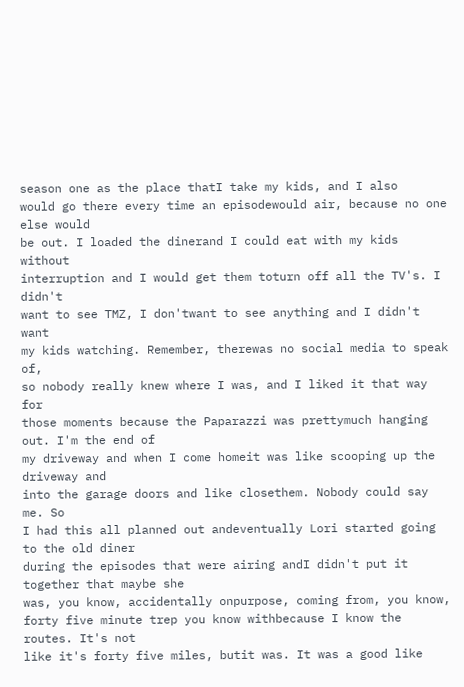season one as the place thatI take my kids, and I also
would go there every time an episodewould air, because no one else would
be out. I loaded the dinerand I could eat with my kids without
interruption and I would get them toturn off all the TV's. I didn't
want to see TMZ, I don'twant to see anything and I didn't want
my kids watching. Remember, therewas no social media to speak of,
so nobody really knew where I was, and I liked it that way for
those moments because the Paparazzi was prettymuch hanging out. I'm the end of
my driveway and when I come homeit was like scooping up the driveway and
into the garage doors and like closethem. Nobody could say me. So
I had this all planned out andeventually Lori started going to the old diner
during the episodes that were airing andI didn't put it together that maybe she
was, you know, accidentally onpurpose, coming from, you know,
forty five minute trep you know withbecause I know the routes. It's not
like it's forty five miles, butit was. It was a good like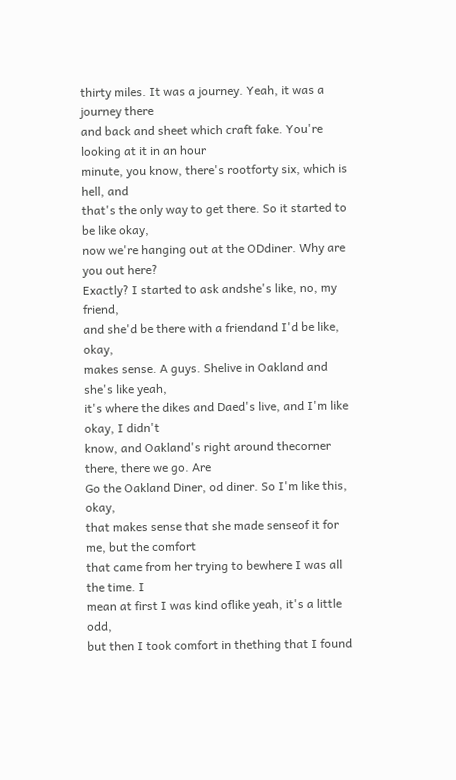thirty miles. It was a journey. Yeah, it was a journey there
and back and sheet which craft fake. You're looking at it in an hour
minute, you know, there's rootforty six, which is hell, and
that's the only way to get there. So it started to be like okay,
now we're hanging out at the ODdiner. Why are you out here?
Exactly? I started to ask andshe's like, no, my friend,
and she'd be there with a friendand I'd be like, okay,
makes sense. A guys. Shelive in Oakland and she's like yeah,
it's where the dikes and Daed's live, and I'm like okay, I didn't
know, and Oakland's right around thecorner there, there we go. Are
Go the Oakland Diner, od diner. So I'm like this, okay,
that makes sense that she made senseof it for me, but the comfort
that came from her trying to bewhere I was all the time. I
mean at first I was kind oflike yeah, it's a little odd,
but then I took comfort in thething that I found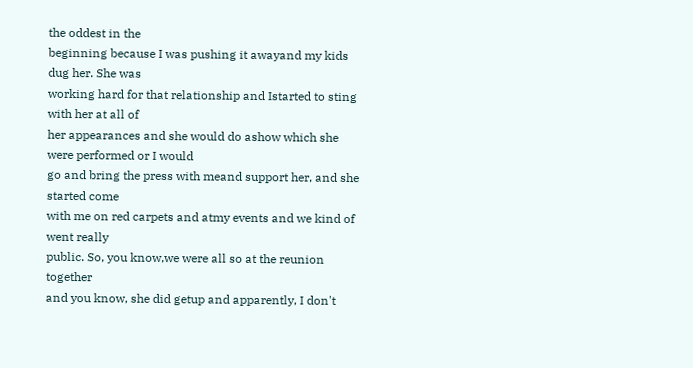the oddest in the
beginning because I was pushing it awayand my kids dug her. She was
working hard for that relationship and Istarted to sting with her at all of
her appearances and she would do ashow which she were performed or I would
go and bring the press with meand support her, and she started come
with me on red carpets and atmy events and we kind of went really
public. So, you know,we were all so at the reunion together
and you know, she did getup and apparently, I don't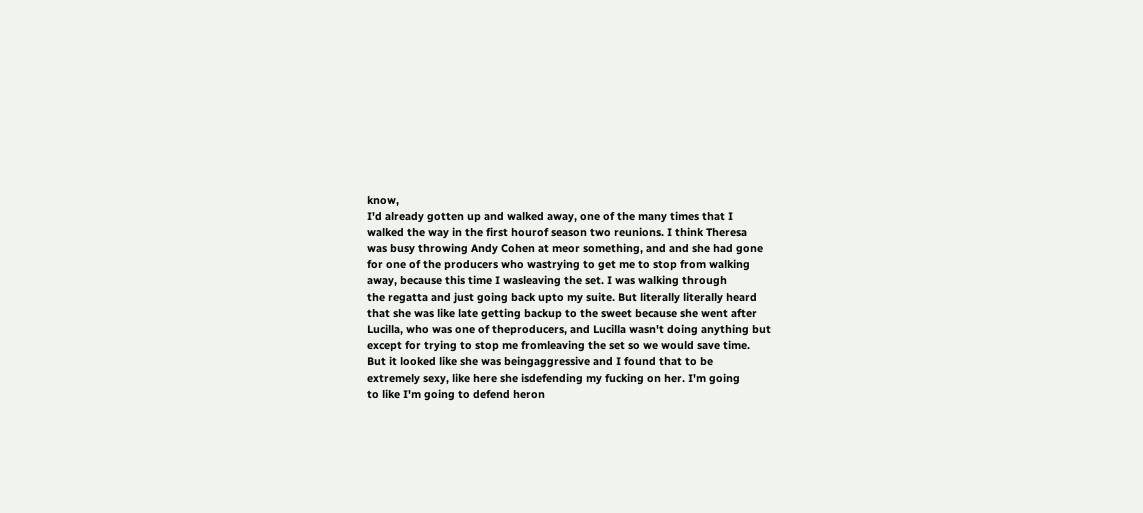know,
I'd already gotten up and walked away, one of the many times that I
walked the way in the first hourof season two reunions. I think Theresa
was busy throwing Andy Cohen at meor something, and and she had gone
for one of the producers who wastrying to get me to stop from walking
away, because this time I wasleaving the set. I was walking through
the regatta and just going back upto my suite. But literally literally heard
that she was like late getting backup to the sweet because she went after
Lucilla, who was one of theproducers, and Lucilla wasn't doing anything but
except for trying to stop me fromleaving the set so we would save time.
But it looked like she was beingaggressive and I found that to be
extremely sexy, like here she isdefending my fucking on her. I'm going
to like I'm going to defend heron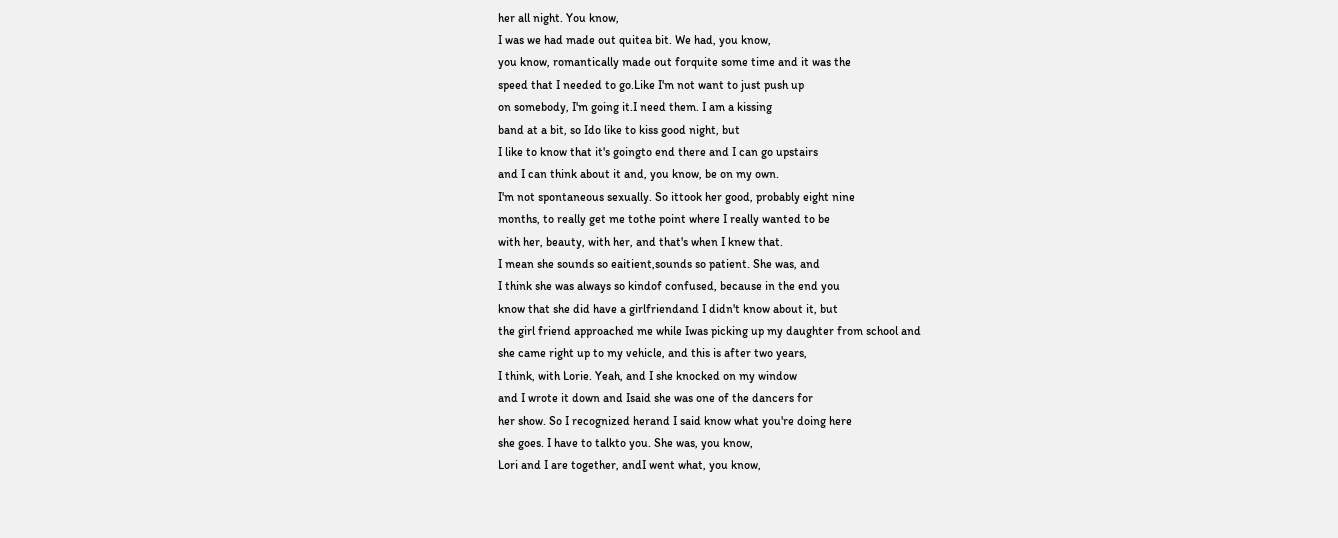her all night. You know,
I was we had made out quitea bit. We had, you know,
you know, romantically made out forquite some time and it was the
speed that I needed to go.Like I'm not want to just push up
on somebody, I'm going it.I need them. I am a kissing
band at a bit, so Ido like to kiss good night, but
I like to know that it's goingto end there and I can go upstairs
and I can think about it and, you know, be on my own.
I'm not spontaneous sexually. So ittook her good, probably eight nine
months, to really get me tothe point where I really wanted to be
with her, beauty, with her, and that's when I knew that.
I mean she sounds so eaitient,sounds so patient. She was, and
I think she was always so kindof confused, because in the end you
know that she did have a girlfriendand I didn't know about it, but
the girl friend approached me while Iwas picking up my daughter from school and
she came right up to my vehicle, and this is after two years,
I think, with Lorie. Yeah, and I she knocked on my window
and I wrote it down and Isaid she was one of the dancers for
her show. So I recognized herand I said know what you're doing here
she goes. I have to talkto you. She was, you know,
Lori and I are together, andI went what, you know,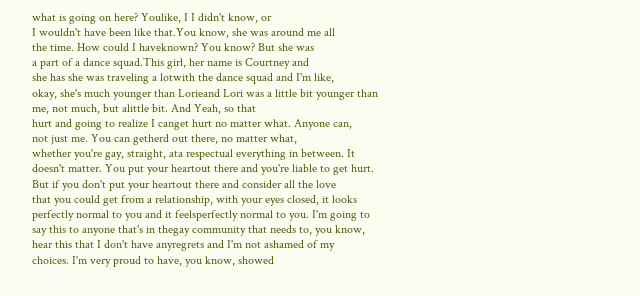what is going on here? Youlike, I I didn't know, or
I wouldn't have been like that.You know, she was around me all
the time. How could I haveknown? You know? But she was
a part of a dance squad.This girl, her name is Courtney and
she has she was traveling a lotwith the dance squad and I'm like,
okay, she's much younger than Lorieand Lori was a little bit younger than
me, not much, but alittle bit. And Yeah, so that
hurt and going to realize I canget hurt no matter what. Anyone can,
not just me. You can getherd out there, no matter what,
whether you're gay, straight, ata respectual everything in between. It
doesn't matter. You put your heartout there and you're liable to get hurt.
But if you don't put your heartout there and consider all the love
that you could get from a relationship, with your eyes closed, it looks
perfectly normal to you and it feelsperfectly normal to you. I'm going to
say this to anyone that's in thegay community that needs to, you know,
hear this that I don't have anyregrets and I'm not ashamed of my
choices. I'm very proud to have, you know, showed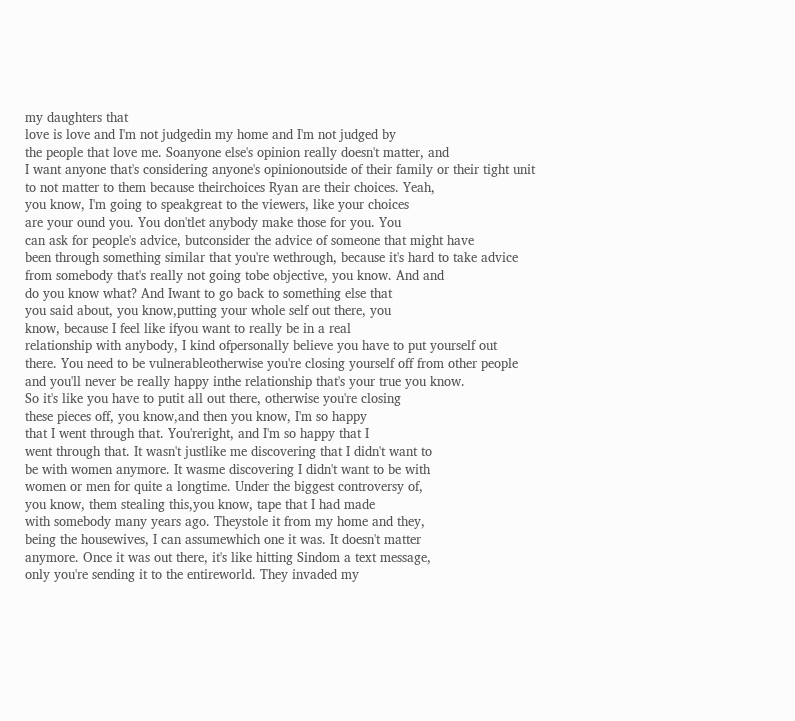my daughters that
love is love and I'm not judgedin my home and I'm not judged by
the people that love me. Soanyone else's opinion really doesn't matter, and
I want anyone that's considering anyone's opinionoutside of their family or their tight unit
to not matter to them because theirchoices Ryan are their choices. Yeah,
you know, I'm going to speakgreat to the viewers, like your choices
are your ound you. You don'tlet anybody make those for you. You
can ask for people's advice, butconsider the advice of someone that might have
been through something similar that you're wethrough, because it's hard to take advice
from somebody that's really not going tobe objective, you know. And and
do you know what? And Iwant to go back to something else that
you said about, you know,putting your whole self out there, you
know, because I feel like ifyou want to really be in a real
relationship with anybody, I kind ofpersonally believe you have to put yourself out
there. You need to be vulnerableotherwise you're closing yourself off from other people
and you'll never be really happy inthe relationship that's your true you know.
So it's like you have to putit all out there, otherwise you're closing
these pieces off, you know,and then you know, I'm so happy
that I went through that. You'reright, and I'm so happy that I
went through that. It wasn't justlike me discovering that I didn't want to
be with women anymore. It wasme discovering I didn't want to be with
women or men for quite a longtime. Under the biggest controversy of,
you know, them stealing this,you know, tape that I had made
with somebody many years ago. Theystole it from my home and they,
being the housewives, I can assumewhich one it was. It doesn't matter
anymore. Once it was out there, it's like hitting Sindom a text message,
only you're sending it to the entireworld. They invaded my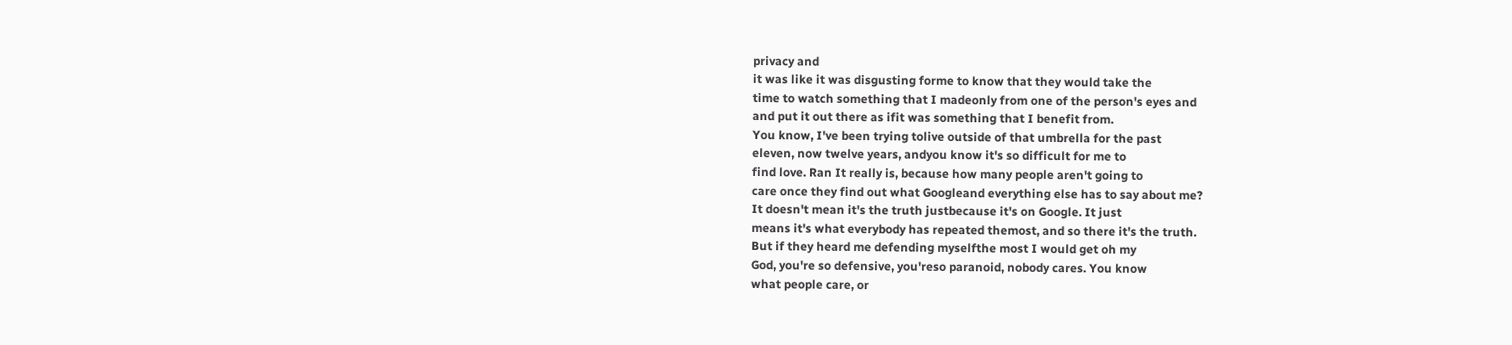privacy and
it was like it was disgusting forme to know that they would take the
time to watch something that I madeonly from one of the person's eyes and
and put it out there as ifit was something that I benefit from.
You know, I've been trying tolive outside of that umbrella for the past
eleven, now twelve years, andyou know it's so difficult for me to
find love. Ran It really is, because how many people aren't going to
care once they find out what Googleand everything else has to say about me?
It doesn't mean it's the truth justbecause it's on Google. It just
means it's what everybody has repeated themost, and so there it's the truth.
But if they heard me defending myselfthe most I would get oh my
God, you're so defensive, you'reso paranoid, nobody cares. You know
what people care, or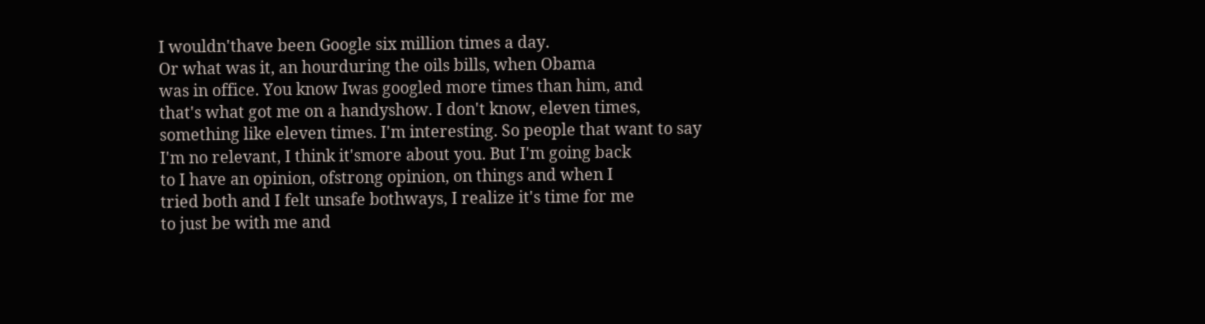I wouldn'thave been Google six million times a day.
Or what was it, an hourduring the oils bills, when Obama
was in office. You know Iwas googled more times than him, and
that's what got me on a handyshow. I don't know, eleven times,
something like eleven times. I'm interesting. So people that want to say
I'm no relevant, I think it'smore about you. But I'm going back
to I have an opinion, ofstrong opinion, on things and when I
tried both and I felt unsafe bothways, I realize it's time for me
to just be with me and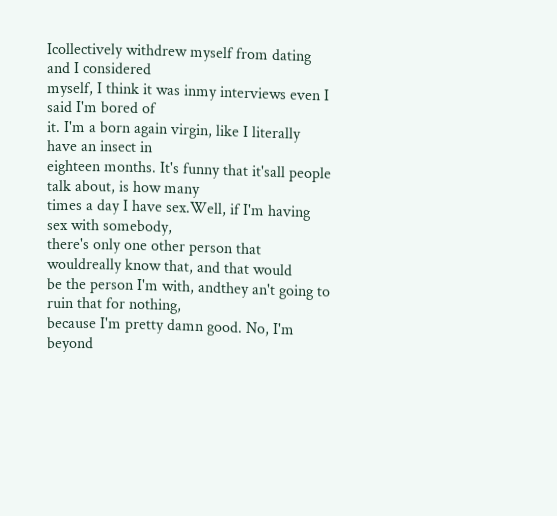Icollectively withdrew myself from dating and I considered
myself, I think it was inmy interviews even I said I'm bored of
it. I'm a born again virgin, like I literally have an insect in
eighteen months. It's funny that it'sall people talk about, is how many
times a day I have sex.Well, if I'm having sex with somebody,
there's only one other person that wouldreally know that, and that would
be the person I'm with, andthey an't going to ruin that for nothing,
because I'm pretty damn good. No, I'm beyond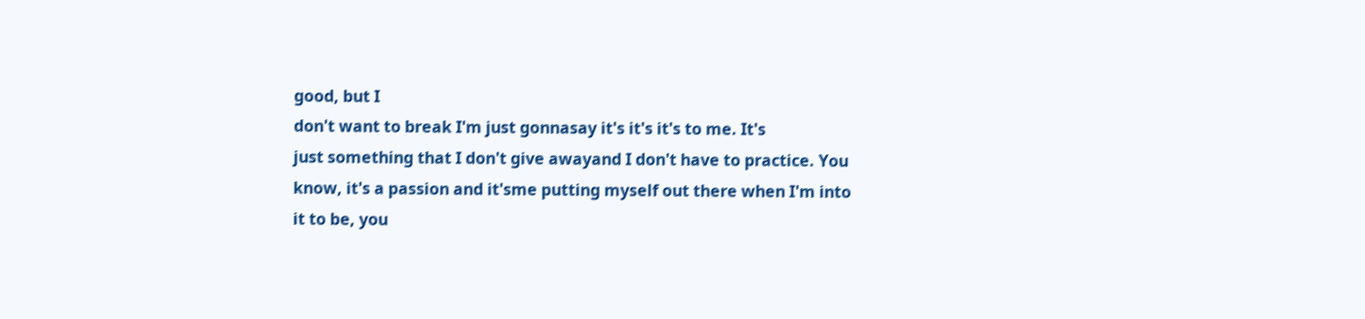good, but I
don't want to break I'm just gonnasay it's it's it's to me. It's
just something that I don't give awayand I don't have to practice. You
know, it's a passion and it'sme putting myself out there when I'm into
it to be, you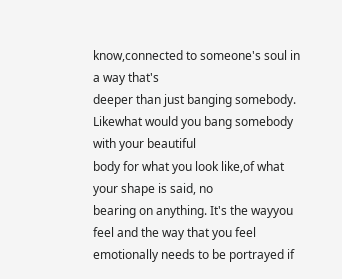know,connected to someone's soul in a way that's
deeper than just banging somebody. Likewhat would you bang somebody with your beautiful
body for what you look like,of what your shape is said, no
bearing on anything. It's the wayyou feel and the way that you feel
emotionally needs to be portrayed if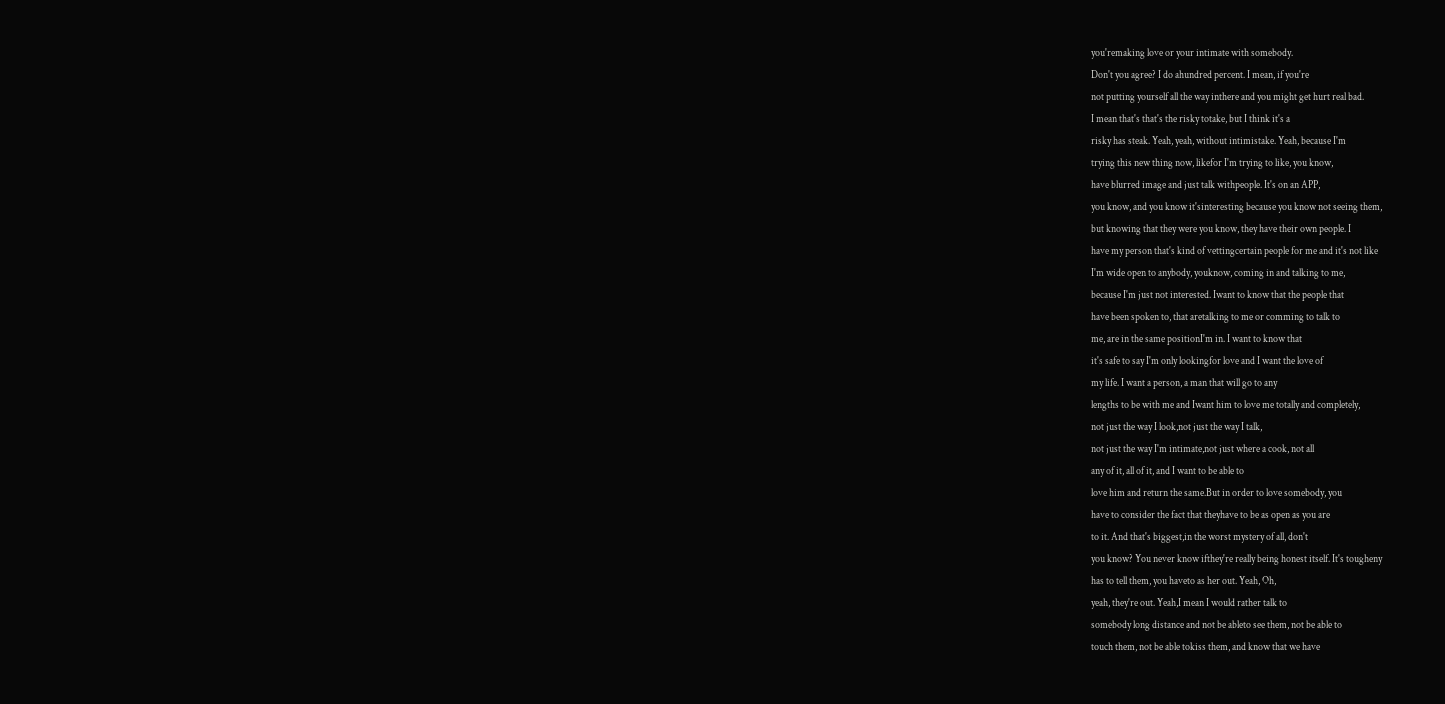you'remaking love or your intimate with somebody.
Don't you agree? I do ahundred percent. I mean, if you're
not putting yourself all the way inthere and you might get hurt real bad.
I mean that's that's the risky totake, but I think it's a
risky has steak. Yeah, yeah, without intimistake. Yeah, because I'm
trying this new thing now, likefor I'm trying to like, you know,
have blurred image and just talk withpeople. It's on an APP,
you know, and you know it'sinteresting because you know not seeing them,
but knowing that they were you know, they have their own people. I
have my person that's kind of vettingcertain people for me and it's not like
I'm wide open to anybody, youknow, coming in and talking to me,
because I'm just not interested. Iwant to know that the people that
have been spoken to, that aretalking to me or comming to talk to
me, are in the same positionI'm in. I want to know that
it's safe to say I'm only lookingfor love and I want the love of
my life. I want a person, a man that will go to any
lengths to be with me and Iwant him to love me totally and completely,
not just the way I look,not just the way I talk,
not just the way I'm intimate,not just where a cook, not all
any of it, all of it, and I want to be able to
love him and return the same.But in order to love somebody, you
have to consider the fact that theyhave to be as open as you are
to it. And that's biggest,in the worst mystery of all, don't
you know? You never know ifthey're really being honest itself. It's tougheny
has to tell them, you haveto as her out. Yeah, Oh,
yeah, they're out. Yeah,I mean I would rather talk to
somebody long distance and not be ableto see them, not be able to
touch them, not be able tokiss them, and know that we have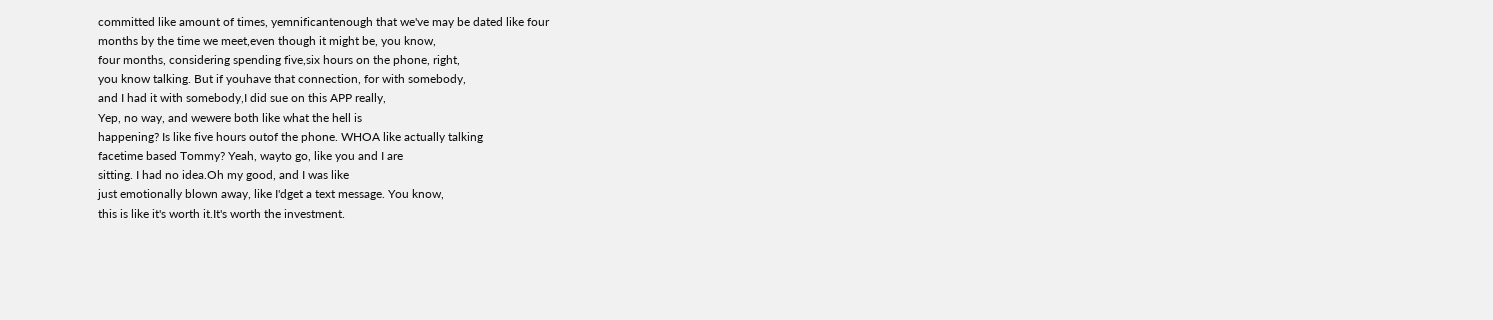committed like amount of times, yemnificantenough that we've may be dated like four
months by the time we meet,even though it might be, you know,
four months, considering spending five,six hours on the phone, right,
you know talking. But if youhave that connection, for with somebody,
and I had it with somebody,I did sue on this APP really,
Yep, no way, and wewere both like what the hell is
happening? Is like five hours outof the phone. WHOA like actually talking
facetime based Tommy? Yeah, wayto go, like you and I are
sitting. I had no idea.Oh my good, and I was like
just emotionally blown away, like I'dget a text message. You know,
this is like it's worth it.It's worth the investment.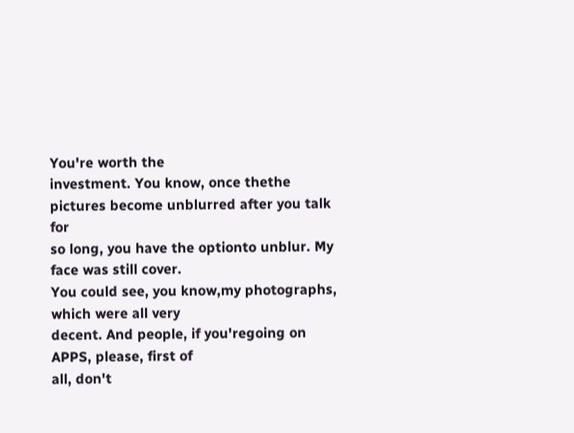You're worth the
investment. You know, once thethe pictures become unblurred after you talk for
so long, you have the optionto unblur. My face was still cover.
You could see, you know,my photographs, which were all very
decent. And people, if you'regoing on APPS, please, first of
all, don't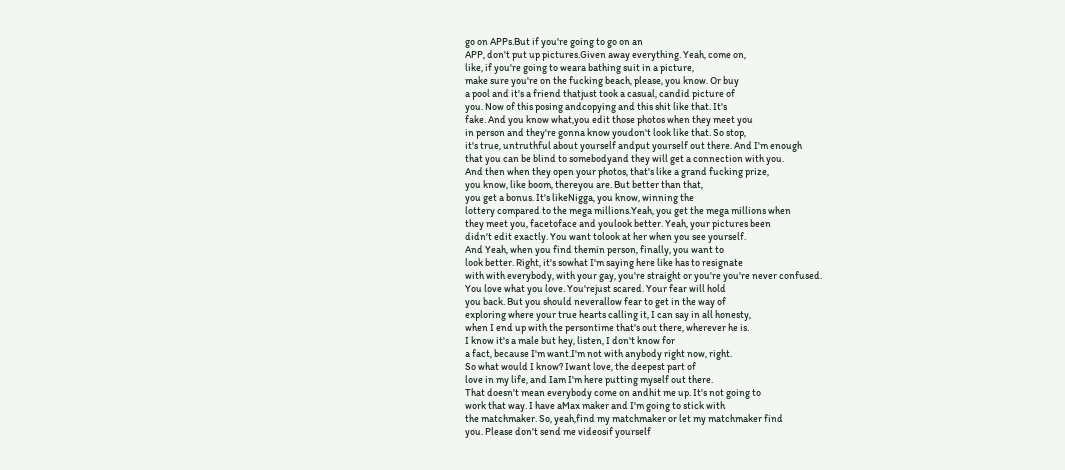go on APPs.But if you're going to go on an
APP, don't put up pictures.Given away everything. Yeah, come on,
like, if you're going to weara bathing suit in a picture,
make sure you're on the fucking beach, please, you know. Or buy
a pool and it's a friend thatjust took a casual, candid picture of
you. Now of this posing andcopying and this shit like that. It's
fake. And you know what,you edit those photos when they meet you
in person and they're gonna know youdon't look like that. So stop,
it's true, untruthful about yourself andput yourself out there. And I'm enough
that you can be blind to somebodyand they will get a connection with you.
And then when they open your photos, that's like a grand fucking prize,
you know, like boom, thereyou are. But better than that,
you get a bonus. It's likeNigga, you know, winning the
lottery compared to the mega millions.Yeah, you get the mega millions when
they meet you, facetoface and youlook better. Yeah, your pictures been
didn't edit exactly. You want tolook at her when you see yourself.
And Yeah, when you find themin person, finally, you want to
look better. Right, it's sowhat I'm saying here like has to resignate
with with everybody, with your gay, you're straight or you're you're never confused.
You love what you love. You'rejust scared. Your fear will hold
you back. But you should neverallow fear to get in the way of
exploring where your true hearts calling it, I can say in all honesty,
when I end up with the persontime that's out there, wherever he is.
I know it's a male but hey, listen, I don't know for
a fact, because I'm want.I'm not with anybody right now, right.
So what would I know? Iwant love, the deepest part of
love in my life, and Iam I'm here putting myself out there.
That doesn't mean everybody come on andhit me up. It's not going to
work that way. I have aMax maker and I'm going to stick with
the matchmaker. So, yeah,find my matchmaker or let my matchmaker find
you. Please don't send me videosif yourself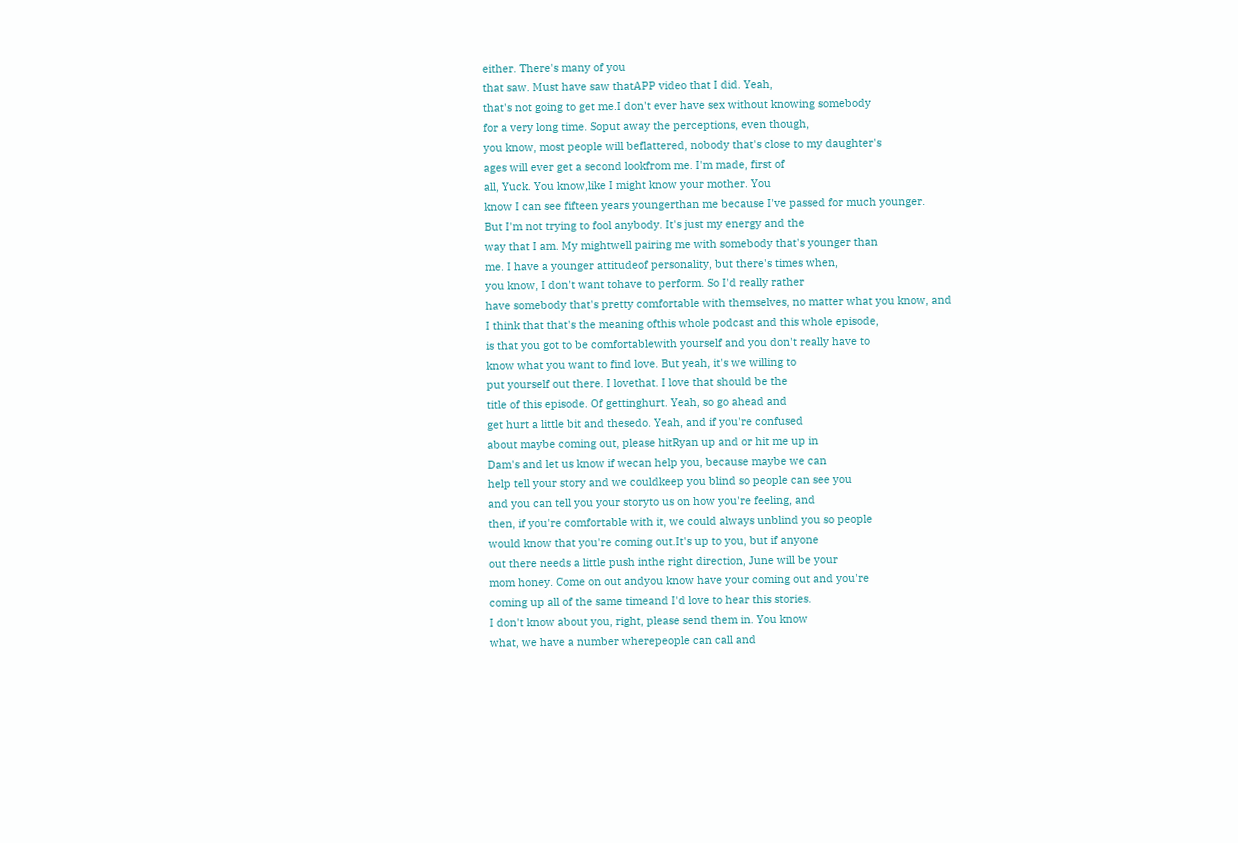either. There's many of you
that saw. Must have saw thatAPP video that I did. Yeah,
that's not going to get me.I don't ever have sex without knowing somebody
for a very long time. Soput away the perceptions, even though,
you know, most people will beflattered, nobody that's close to my daughter's
ages will ever get a second lookfrom me. I'm made, first of
all, Yuck. You know,like I might know your mother. You
know I can see fifteen years youngerthan me because I've passed for much younger.
But I'm not trying to fool anybody. It's just my energy and the
way that I am. My mightwell pairing me with somebody that's younger than
me. I have a younger attitudeof personality, but there's times when,
you know, I don't want tohave to perform. So I'd really rather
have somebody that's pretty comfortable with themselves, no matter what you know, and
I think that that's the meaning ofthis whole podcast and this whole episode,
is that you got to be comfortablewith yourself and you don't really have to
know what you want to find love. But yeah, it's we willing to
put yourself out there. I lovethat. I love that should be the
title of this episode. Of gettinghurt. Yeah, so go ahead and
get hurt a little bit and thesedo. Yeah, and if you're confused
about maybe coming out, please hitRyan up and or hit me up in
Dam's and let us know if wecan help you, because maybe we can
help tell your story and we couldkeep you blind so people can see you
and you can tell you your storyto us on how you're feeling, and
then, if you're comfortable with it, we could always unblind you so people
would know that you're coming out.It's up to you, but if anyone
out there needs a little push inthe right direction, June will be your
mom honey. Come on out andyou know have your coming out and you're
coming up all of the same timeand I'd love to hear this stories.
I don't know about you, right, please send them in. You know
what, we have a number wherepeople can call and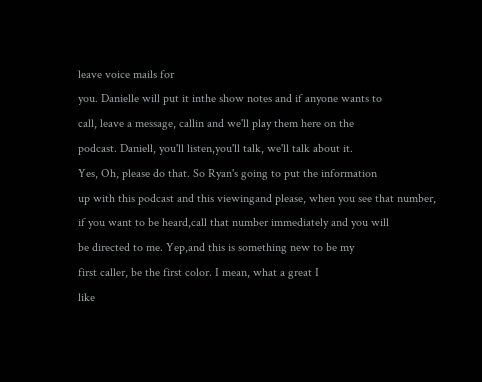leave voice mails for
you. Danielle will put it inthe show notes and if anyone wants to
call, leave a message, callin and we'll play them here on the
podcast. Daniell, you'll listen,you'll talk, we'll talk about it.
Yes, Oh, please do that. So Ryan's going to put the information
up with this podcast and this viewingand please, when you see that number,
if you want to be heard,call that number immediately and you will
be directed to me. Yep,and this is something new to be my
first caller, be the first color. I mean, what a great I
like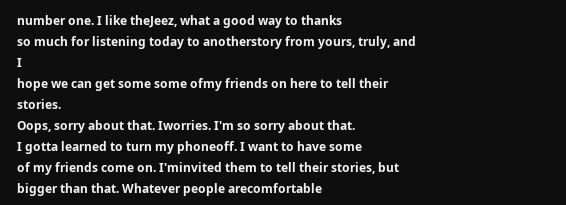number one. I like theJeez, what a good way to thanks
so much for listening today to anotherstory from yours, truly, and I
hope we can get some some ofmy friends on here to tell their stories.
Oops, sorry about that. Iworries. I'm so sorry about that.
I gotta learned to turn my phoneoff. I want to have some
of my friends come on. I'minvited them to tell their stories, but
bigger than that. Whatever people arecomfortable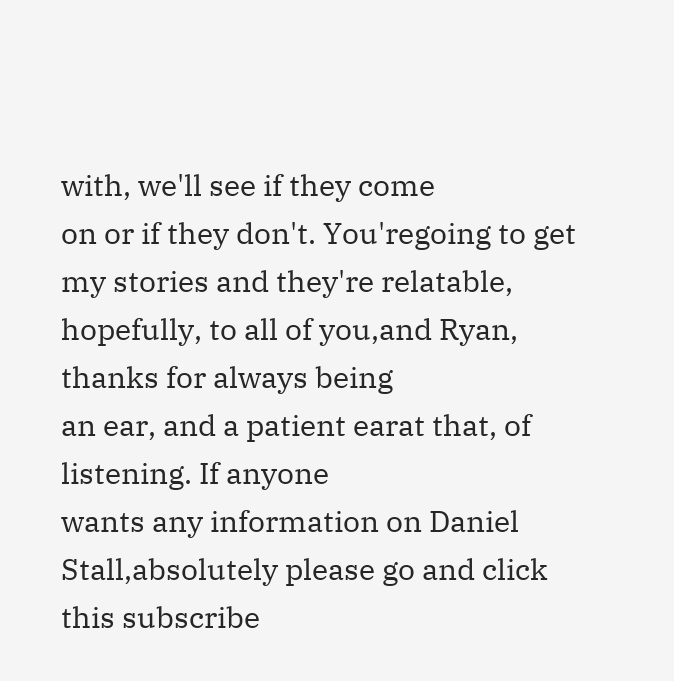with, we'll see if they come
on or if they don't. You'regoing to get my stories and they're relatable,
hopefully, to all of you,and Ryan, thanks for always being
an ear, and a patient earat that, of listening. If anyone
wants any information on Daniel Stall,absolutely please go and click this subscribe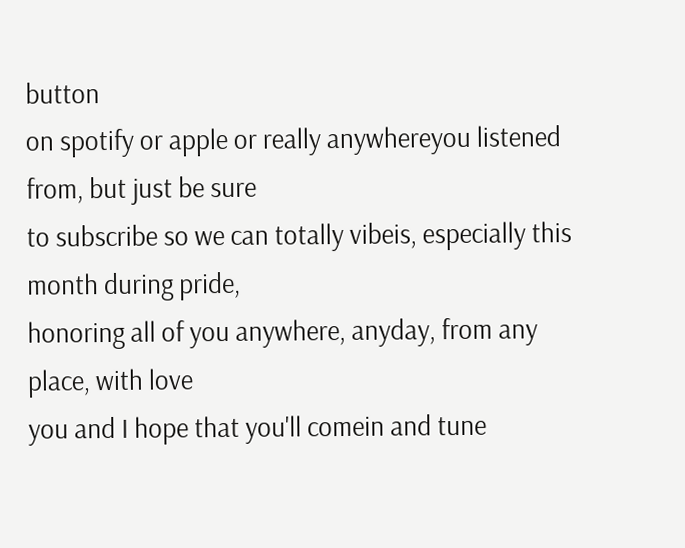button
on spotify or apple or really anywhereyou listened from, but just be sure
to subscribe so we can totally vibeis, especially this month during pride,
honoring all of you anywhere, anyday, from any place, with love
you and I hope that you'll comein and tune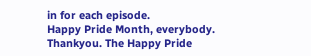in for each episode.
Happy Pride Month, everybody. Thankyou. The Happy Pride